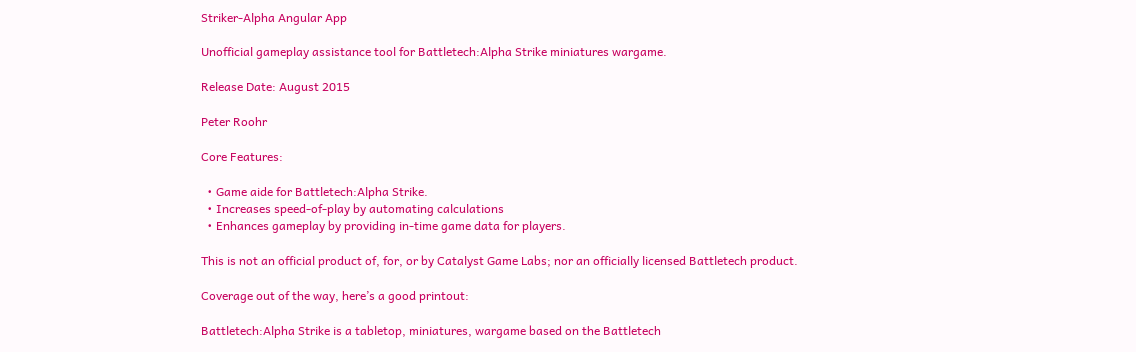Striker-Alpha Angular App

Unofficial gameplay assistance tool for Battletech:Alpha Strike miniatures wargame.

Release Date: August 2015

Peter Roohr

Core Features:

  • Game aide for Battletech:Alpha Strike.
  • Increases speed-of-play by automating calculations
  • Enhances gameplay by providing in-time game data for players.

This is not an official product of, for, or by Catalyst Game Labs; nor an officially licensed Battletech product.

Coverage out of the way, here’s a good printout:

Battletech:Alpha Strike is a tabletop, miniatures, wargame based on the Battletech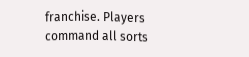franchise. Players command all sorts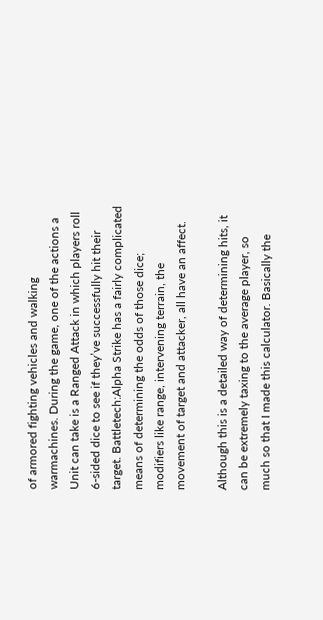of armored fighting vehicles and walking warmachines. During the game, one of the actions a Unit can take is a Ranged Attack in which players roll 6-sided dice to see if they’ve successfully hit their target. Battletech:Alpha Strike has a fairly complicated means of determining the odds of those dice; modifiers like range, intervening terrain, the movement of target and attacker, all have an affect.

Although this is a detailed way of determining hits, it can be extremely taxing to the average player, so much so that I made this calculator. Basically the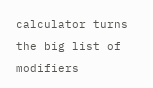calculator turns the big list of modifiers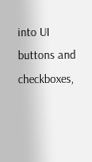into UI buttons and checkboxes,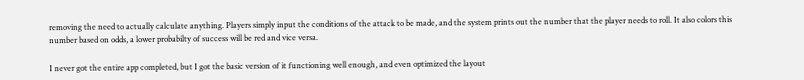removing the need to actually calculate anything. Players simply input the conditions of the attack to be made, and the system prints out the number that the player needs to roll. It also colors this number based on odds, a lower probabilty of success will be red and vice versa.

I never got the entire app completed, but I got the basic version of it functioning well enough, and even optimized the layout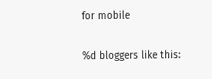for mobile

%d bloggers like this: